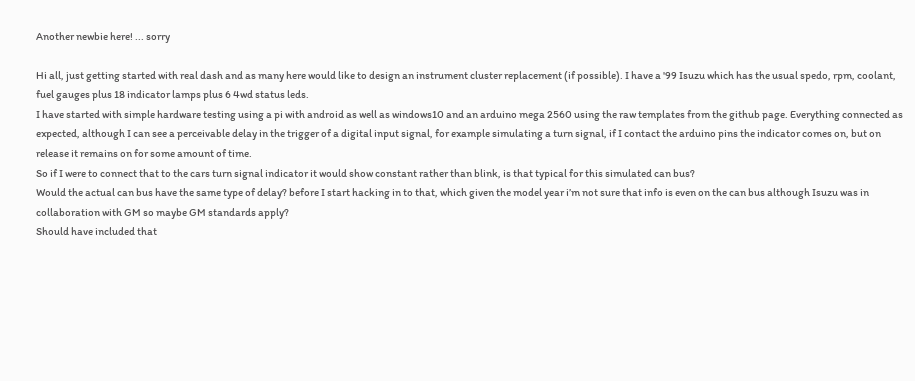Another newbie here! ... sorry

Hi all, just getting started with real dash and as many here would like to design an instrument cluster replacement (if possible). I have a '99 Isuzu which has the usual spedo, rpm, coolant, fuel gauges plus 18 indicator lamps plus 6 4wd status leds.
I have started with simple hardware testing using a pi with android as well as windows10 and an arduino mega 2560 using the raw templates from the github page. Everything connected as expected, although I can see a perceivable delay in the trigger of a digital input signal, for example simulating a turn signal, if I contact the arduino pins the indicator comes on, but on release it remains on for some amount of time.
So if I were to connect that to the cars turn signal indicator it would show constant rather than blink, is that typical for this simulated can bus?
Would the actual can bus have the same type of delay? before I start hacking in to that, which given the model year i’m not sure that info is even on the can bus although Isuzu was in collaboration with GM so maybe GM standards apply?
Should have included that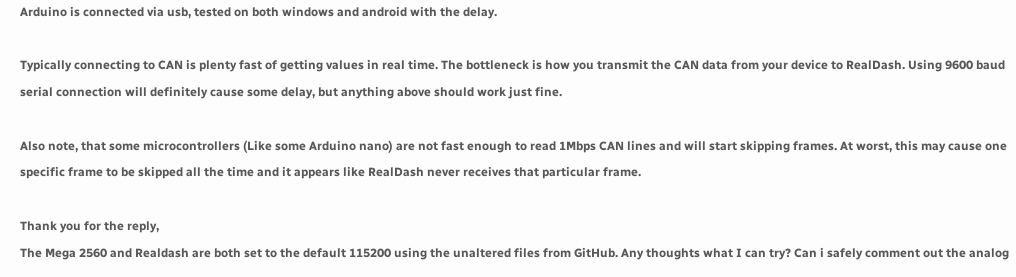Arduino is connected via usb, tested on both windows and android with the delay.

Typically connecting to CAN is plenty fast of getting values in real time. The bottleneck is how you transmit the CAN data from your device to RealDash. Using 9600 baud serial connection will definitely cause some delay, but anything above should work just fine.

Also note, that some microcontrollers (Like some Arduino nano) are not fast enough to read 1Mbps CAN lines and will start skipping frames. At worst, this may cause one specific frame to be skipped all the time and it appears like RealDash never receives that particular frame.

Thank you for the reply,
The Mega 2560 and Realdash are both set to the default 115200 using the unaltered files from GitHub. Any thoughts what I can try? Can i safely comment out the analog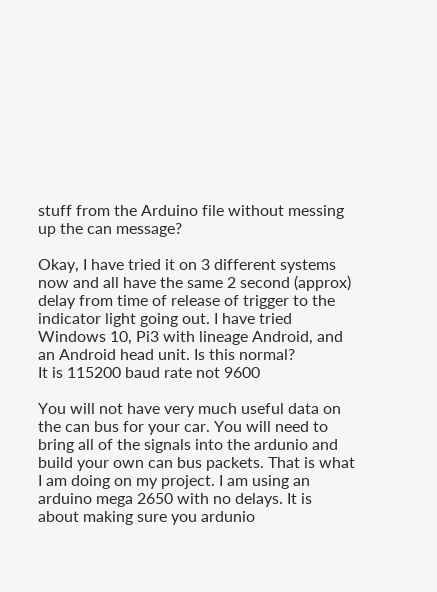stuff from the Arduino file without messing up the can message?

Okay, I have tried it on 3 different systems now and all have the same 2 second (approx) delay from time of release of trigger to the indicator light going out. I have tried Windows 10, Pi3 with lineage Android, and an Android head unit. Is this normal?
It is 115200 baud rate not 9600

You will not have very much useful data on the can bus for your car. You will need to bring all of the signals into the ardunio and build your own can bus packets. That is what I am doing on my project. I am using an arduino mega 2650 with no delays. It is about making sure you ardunio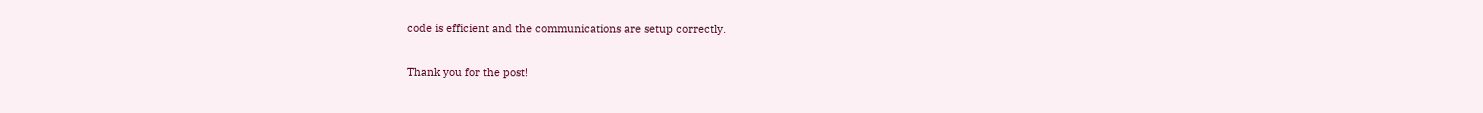code is efficient and the communications are setup correctly.

Thank you for the post!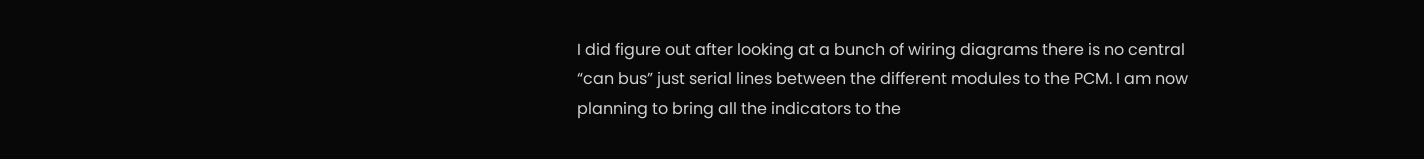I did figure out after looking at a bunch of wiring diagrams there is no central “can bus” just serial lines between the different modules to the PCM. I am now planning to bring all the indicators to the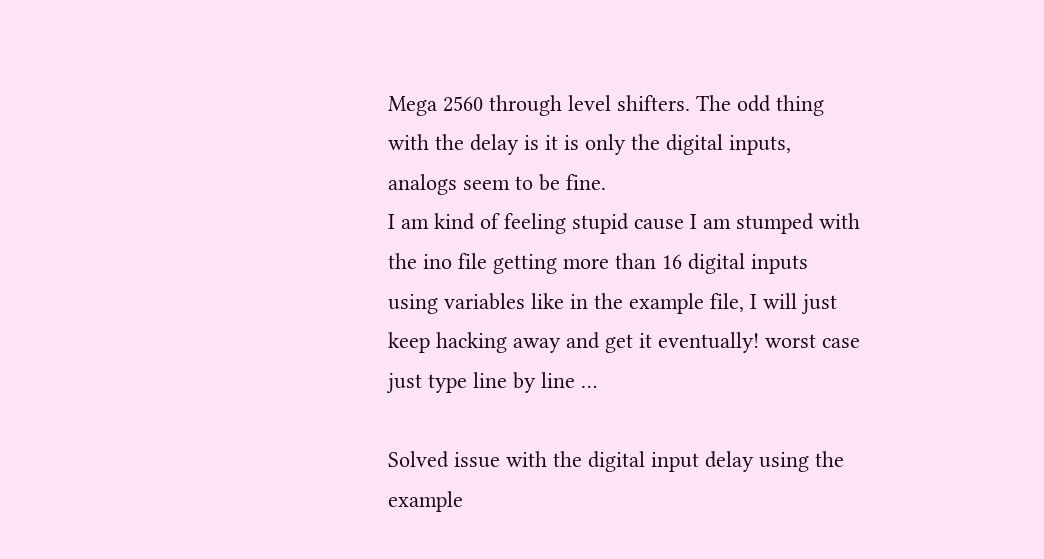Mega 2560 through level shifters. The odd thing with the delay is it is only the digital inputs, analogs seem to be fine.
I am kind of feeling stupid cause I am stumped with the ino file getting more than 16 digital inputs using variables like in the example file, I will just keep hacking away and get it eventually! worst case just type line by line …

Solved issue with the digital input delay using the example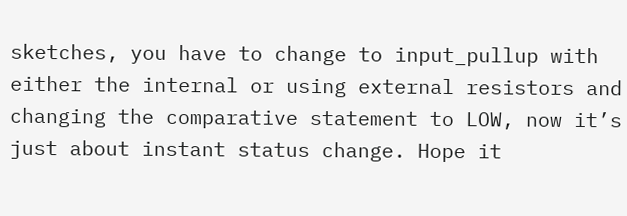sketches, you have to change to input_pullup with either the internal or using external resistors and changing the comparative statement to LOW, now it’s just about instant status change. Hope it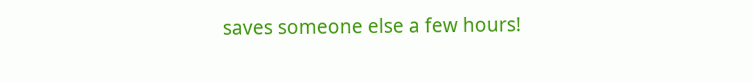saves someone else a few hours!